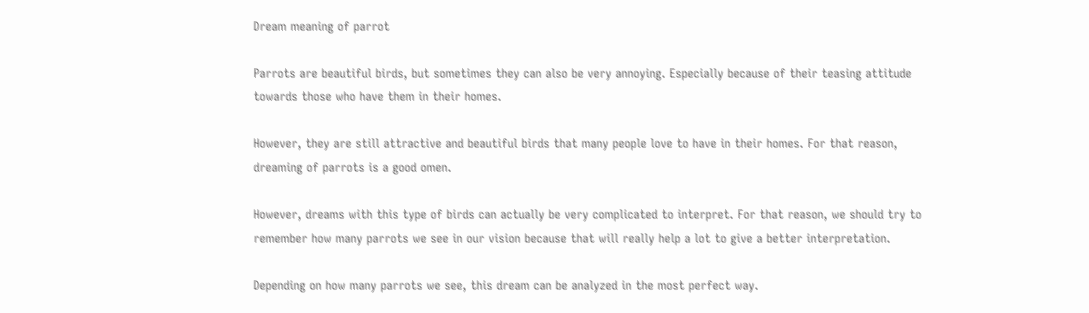Dream meaning of parrot

Parrots are beautiful birds, but sometimes they can also be very annoying. Especially because of their teasing attitude towards those who have them in their homes.

However, they are still attractive and beautiful birds that many people love to have in their homes. For that reason, dreaming of parrots is a good omen.

However, dreams with this type of birds can actually be very complicated to interpret. For that reason, we should try to remember how many parrots we see in our vision because that will really help a lot to give a better interpretation.

Depending on how many parrots we see, this dream can be analyzed in the most perfect way.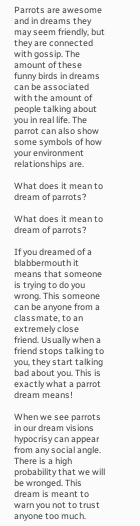Parrots are awesome and in dreams they may seem friendly, but they are connected with gossip. The amount of these funny birds in dreams can be associated with the amount of people talking about you in real life. The parrot can also show some symbols of how your environment relationships are.

What does it mean to dream of parrots?

What does it mean to dream of parrots?

If you dreamed of a blabbermouth it means that someone is trying to do you wrong. This someone can be anyone from a classmate, to an extremely close friend. Usually when a friend stops talking to you, they start talking bad about you. This is exactly what a parrot dream means!

When we see parrots in our dream visions hypocrisy can appear from any social angle. There is a high probability that we will be wronged. This dream is meant to warn you not to trust anyone too much.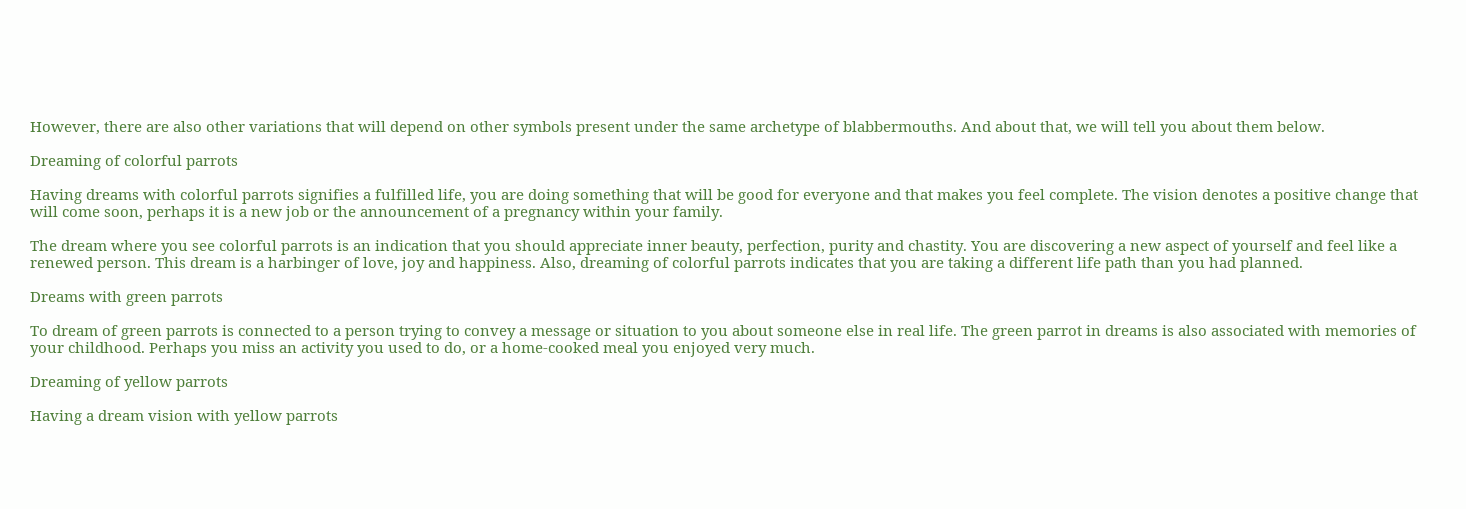However, there are also other variations that will depend on other symbols present under the same archetype of blabbermouths. And about that, we will tell you about them below.

Dreaming of colorful parrots

Having dreams with colorful parrots signifies a fulfilled life, you are doing something that will be good for everyone and that makes you feel complete. The vision denotes a positive change that will come soon, perhaps it is a new job or the announcement of a pregnancy within your family.

The dream where you see colorful parrots is an indication that you should appreciate inner beauty, perfection, purity and chastity. You are discovering a new aspect of yourself and feel like a renewed person. This dream is a harbinger of love, joy and happiness. Also, dreaming of colorful parrots indicates that you are taking a different life path than you had planned.

Dreams with green parrots

To dream of green parrots is connected to a person trying to convey a message or situation to you about someone else in real life. The green parrot in dreams is also associated with memories of your childhood. Perhaps you miss an activity you used to do, or a home-cooked meal you enjoyed very much.

Dreaming of yellow parrots

Having a dream vision with yellow parrots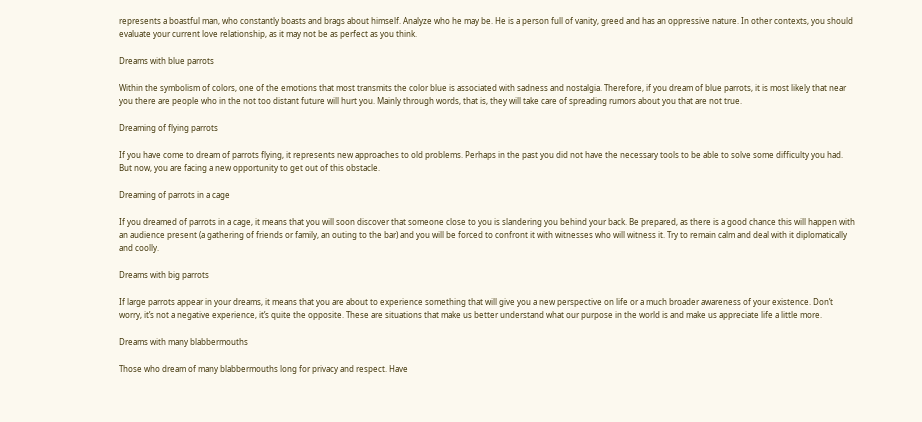represents a boastful man, who constantly boasts and brags about himself. Analyze who he may be. He is a person full of vanity, greed and has an oppressive nature. In other contexts, you should evaluate your current love relationship, as it may not be as perfect as you think.

Dreams with blue parrots

Within the symbolism of colors, one of the emotions that most transmits the color blue is associated with sadness and nostalgia. Therefore, if you dream of blue parrots, it is most likely that near you there are people who in the not too distant future will hurt you. Mainly through words, that is, they will take care of spreading rumors about you that are not true.

Dreaming of flying parrots

If you have come to dream of parrots flying, it represents new approaches to old problems. Perhaps in the past you did not have the necessary tools to be able to solve some difficulty you had. But now, you are facing a new opportunity to get out of this obstacle.

Dreaming of parrots in a cage

If you dreamed of parrots in a cage, it means that you will soon discover that someone close to you is slandering you behind your back. Be prepared, as there is a good chance this will happen with an audience present (a gathering of friends or family, an outing to the bar) and you will be forced to confront it with witnesses who will witness it. Try to remain calm and deal with it diplomatically and coolly.

Dreams with big parrots

If large parrots appear in your dreams, it means that you are about to experience something that will give you a new perspective on life or a much broader awareness of your existence. Don’t worry, it’s not a negative experience, it’s quite the opposite. These are situations that make us better understand what our purpose in the world is and make us appreciate life a little more.

Dreams with many blabbermouths

Those who dream of many blabbermouths long for privacy and respect. Have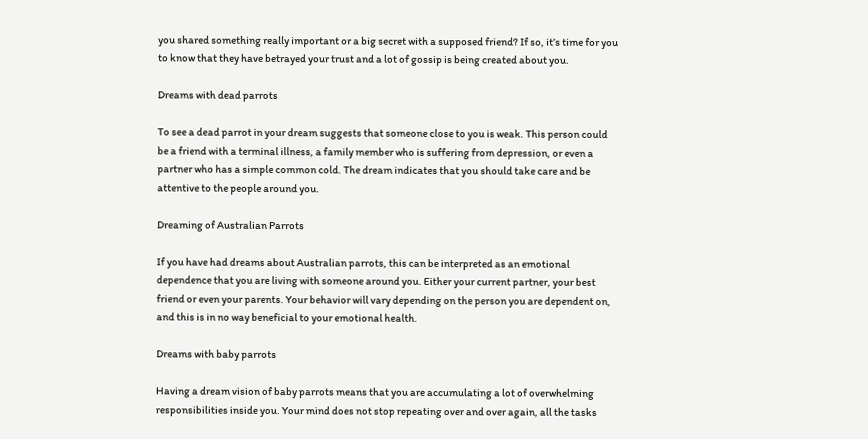you shared something really important or a big secret with a supposed friend? If so, it’s time for you to know that they have betrayed your trust and a lot of gossip is being created about you.

Dreams with dead parrots

To see a dead parrot in your dream suggests that someone close to you is weak. This person could be a friend with a terminal illness, a family member who is suffering from depression, or even a partner who has a simple common cold. The dream indicates that you should take care and be attentive to the people around you.

Dreaming of Australian Parrots

If you have had dreams about Australian parrots, this can be interpreted as an emotional dependence that you are living with someone around you. Either your current partner, your best friend or even your parents. Your behavior will vary depending on the person you are dependent on, and this is in no way beneficial to your emotional health.

Dreams with baby parrots

Having a dream vision of baby parrots means that you are accumulating a lot of overwhelming responsibilities inside you. Your mind does not stop repeating over and over again, all the tasks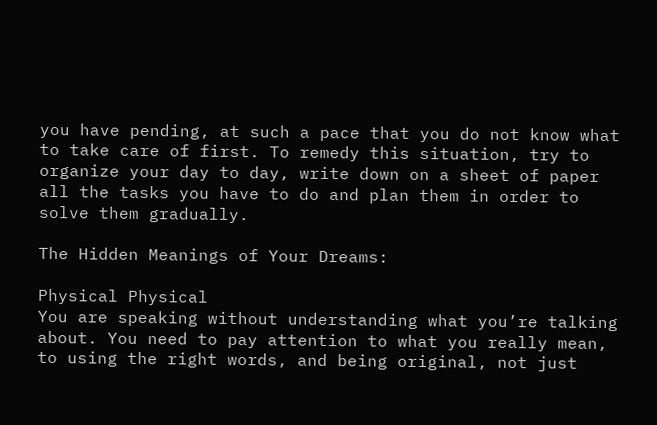you have pending, at such a pace that you do not know what to take care of first. To remedy this situation, try to organize your day to day, write down on a sheet of paper all the tasks you have to do and plan them in order to solve them gradually.

The Hidden Meanings of Your Dreams:

Physical Physical
You are speaking without understanding what you’re talking about. You need to pay attention to what you really mean, to using the right words, and being original, not just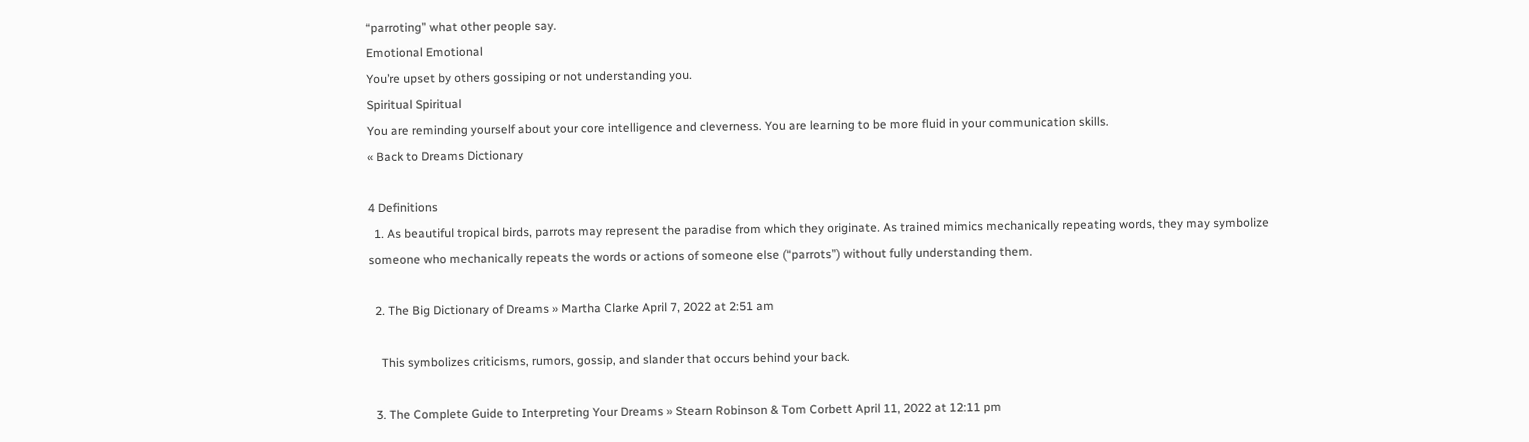“parroting” what other people say.
Emotional Emotional
You’re upset by others gossiping or not understanding you.
Spiritual Spiritual
You are reminding yourself about your core intelligence and cleverness. You are learning to be more fluid in your communication skills.
« Back to Dreams Dictionary

4 Definitions
  1. As beautiful tropical birds, parrots may represent the paradise from which they originate. As trained mimics mechanically repeating words, they may symbolize someone who mechanically repeats the words or actions of someone else (“parrots”) without fully understanding them.

  2. The Big Dictionary of Dreams » Martha Clarke April 7, 2022 at 2:51 am

    This symbolizes criticisms, rumors, gossip, and slander that occurs behind your back.

  3. The Complete Guide to Interpreting Your Dreams » Stearn Robinson & Tom Corbett April 11, 2022 at 12:11 pm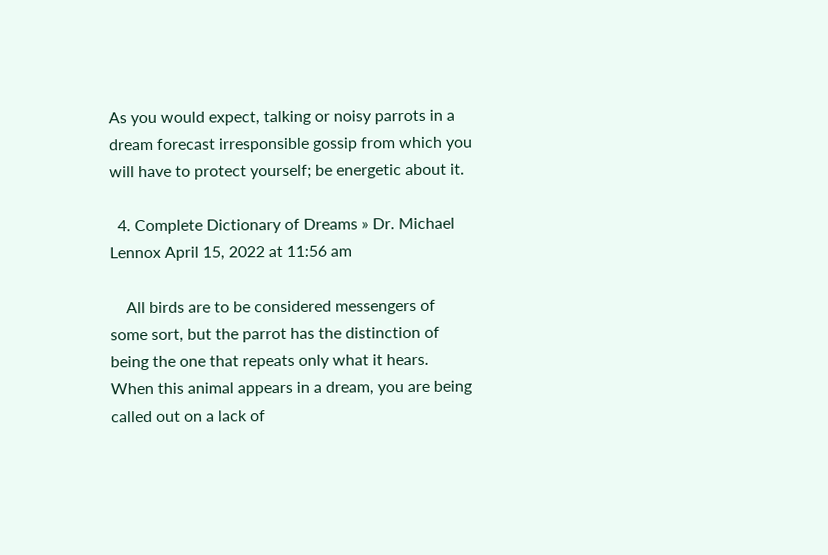As you would expect, talking or noisy parrots in a dream forecast irresponsible gossip from which you will have to protect yourself; be energetic about it.

  4. Complete Dictionary of Dreams » Dr. Michael Lennox April 15, 2022 at 11:56 am

    All birds are to be considered messengers of some sort, but the parrot has the distinction of being the one that repeats only what it hears. When this animal appears in a dream, you are being called out on a lack of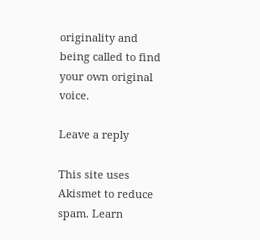originality and being called to find your own original voice.

Leave a reply

This site uses Akismet to reduce spam. Learn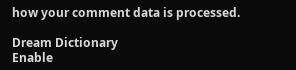how your comment data is processed.

Dream Dictionary
Enable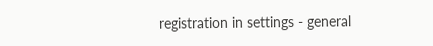registration in settings - general